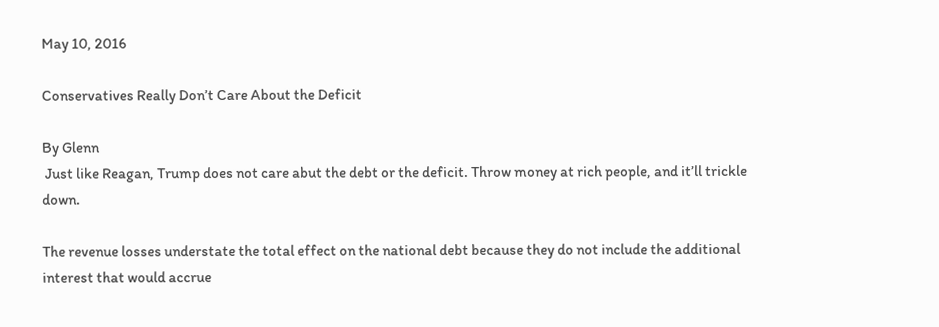May 10, 2016

Conservatives Really Don’t Care About the Deficit

By Glenn
 Just like Reagan, Trump does not care abut the debt or the deficit. Throw money at rich people, and it’ll trickle down.

The revenue losses understate the total effect on the national debt because they do not include the additional interest that would accrue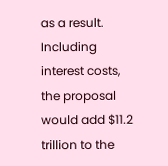as a result. Including interest costs, the proposal
would add $11.2 trillion to the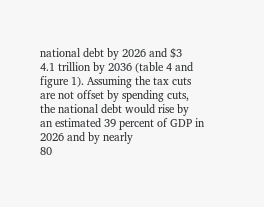national debt by 2026 and $3
4.1 trillion by 2036 (table 4 and figure 1). Assuming the tax cuts are not offset by spending cuts, the national debt would rise by
an estimated 39 percent of GDP in 2026 and by nearly
80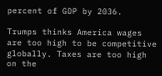percent of GDP by 2036.

Trumps thinks America wages are too high to be competitive globally. Taxes are too high on the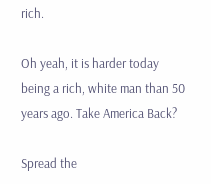rich.

Oh yeah, it is harder today being a rich, white man than 50 years ago. Take America Back?

Spread the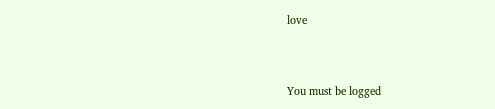love


You must be logged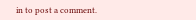in to post a comment.